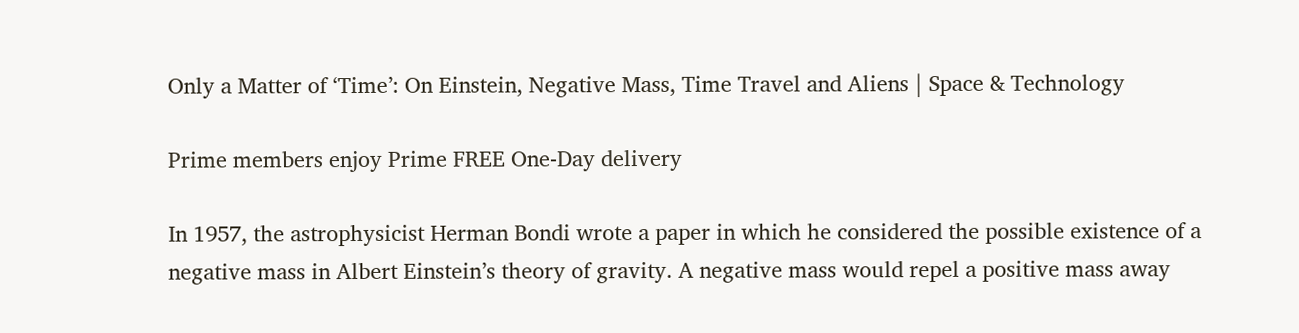Only a Matter of ‘Time’: On Einstein, Negative Mass, Time Travel and Aliens | Space & Technology

Prime members enjoy Prime FREE One-Day delivery

In 1957, the astrophysicist Herman Bondi wrote a paper in which he considered the possible existence of a negative mass in Albert Einstein’s theory of gravity. A negative mass would repel a positive mass away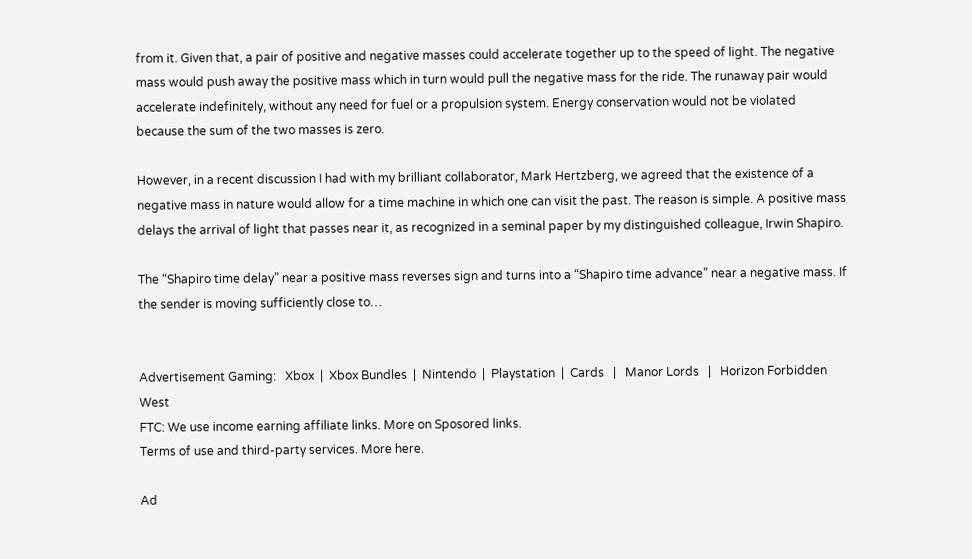from it. Given that, a pair of positive and negative masses could accelerate together up to the speed of light. The negative mass would push away the positive mass which in turn would pull the negative mass for the ride. The runaway pair would accelerate indefinitely, without any need for fuel or a propulsion system. Energy conservation would not be violated because the sum of the two masses is zero.

However, in a recent discussion I had with my brilliant collaborator, Mark Hertzberg, we agreed that the existence of a negative mass in nature would allow for a time machine in which one can visit the past. The reason is simple. A positive mass delays the arrival of light that passes near it, as recognized in a seminal paper by my distinguished colleague, Irwin Shapiro.

The “Shapiro time delay” near a positive mass reverses sign and turns into a “Shapiro time advance” near a negative mass. If the sender is moving sufficiently close to…


Advertisement Gaming:   Xbox  |  Xbox Bundles  |  Nintendo  |  Playstation  |  Cards   |   Manor Lords   |   Horizon Forbidden West
FTC: We use income earning affiliate links. More on Sposored links.
Terms of use and third-party services. More here.

Ad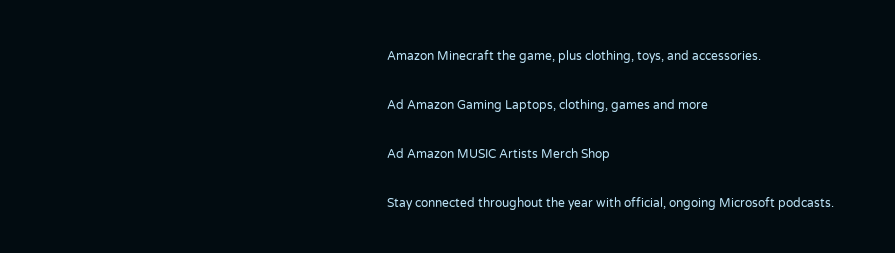Amazon Minecraft the game, plus clothing, toys, and accessories.

Ad Amazon Gaming Laptops, clothing, games and more

Ad Amazon MUSIC Artists Merch Shop

Stay connected throughout the year with official, ongoing Microsoft podcasts.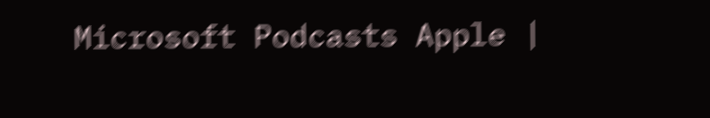Microsoft Podcasts Apple |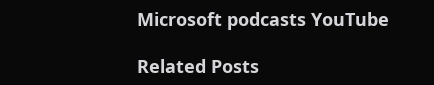Microsoft podcasts YouTube

Related Posts